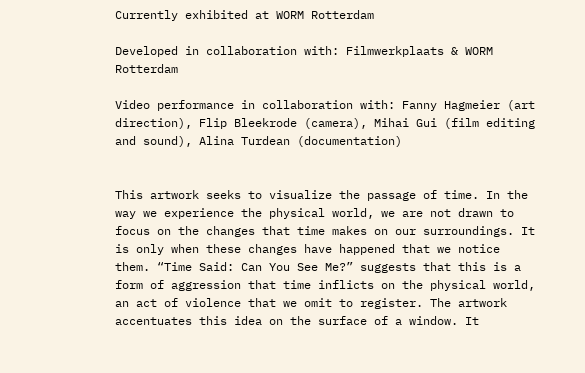Currently exhibited at WORM Rotterdam

Developed in collaboration with: Filmwerkplaats & WORM Rotterdam

Video performance in collaboration with: Fanny Hagmeier (art direction), Flip Bleekrode (camera), Mihai Gui (film editing and sound), Alina Turdean (documentation)


This artwork seeks to visualize the passage of time. In the way we experience the physical world, we are not drawn to focus on the changes that time makes on our surroundings. It is only when these changes have happened that we notice them. “Time Said: Can You See Me?” suggests that this is a form of aggression that time inflicts on the physical world, an act of violence that we omit to register. The artwork accentuates this idea on the surface of a window. It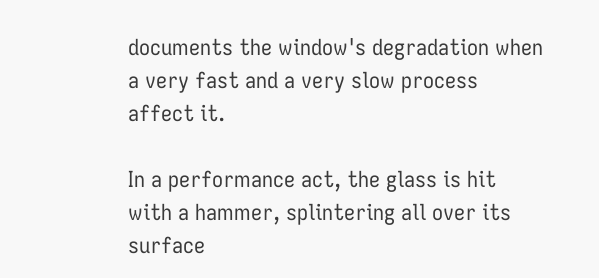documents the window's degradation when a very fast and a very slow process affect it.

In a performance act, the glass is hit with a hammer, splintering all over its surface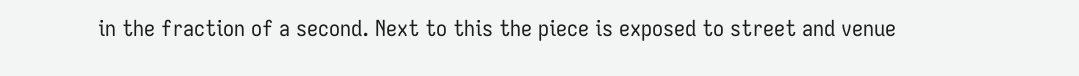in the fraction of a second. Next to this the piece is exposed to street and venue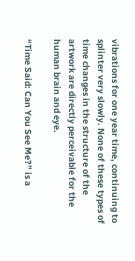vibrations for one year time, continuing to splinter very slowly. None of these types of time changes in the structure of the artwork are directly perceivable for the human brain and eye.

“Time Said: Can You See Me?” is a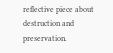reflective piece about destruction and preservation.